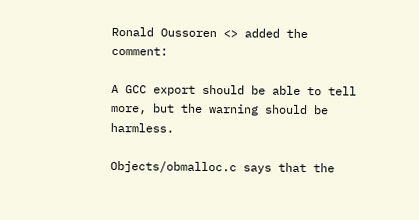Ronald Oussoren <> added the comment:

A GCC export should be able to tell more, but the warning should be harmless.

Objects/obmalloc.c says that the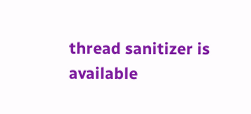thread sanitizer is available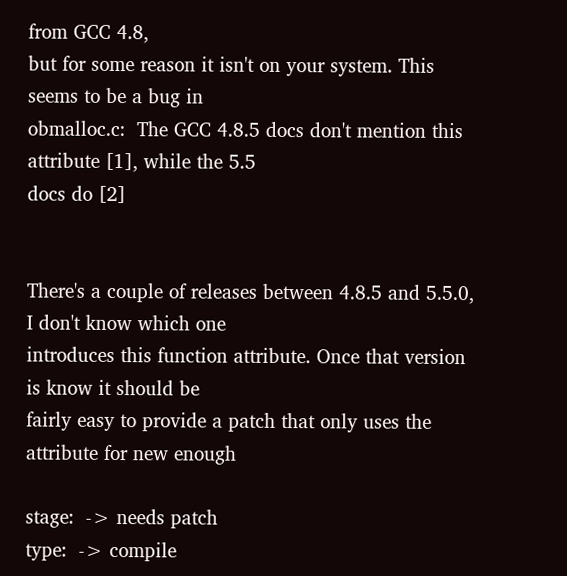from GCC 4.8,
but for some reason it isn't on your system. This seems to be a bug in
obmalloc.c:  The GCC 4.8.5 docs don't mention this attribute [1], while the 5.5
docs do [2]


There's a couple of releases between 4.8.5 and 5.5.0, I don't know which one
introduces this function attribute. Once that version is know it should be
fairly easy to provide a patch that only uses the attribute for new enough

stage:  -> needs patch
type:  -> compile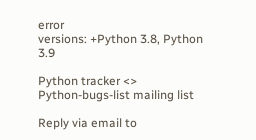error
versions: +Python 3.8, Python 3.9

Python tracker <>
Python-bugs-list mailing list

Reply via email to